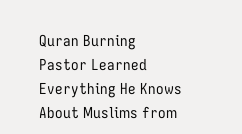Quran Burning Pastor Learned Everything He Knows About Muslims from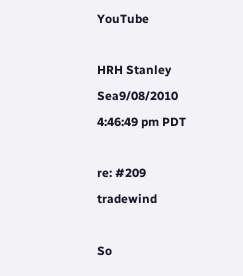YouTube

HRH Stanley Sea9/08/2010 4:46:49 pm PDT

re: #209 tradewind

So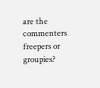are the commenters freepers or groupies?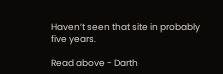Haven’t seen that site in probably five years.

Read above - Darth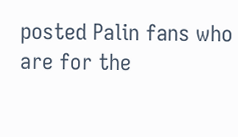posted Palin fans who are for the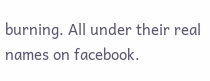burning. All under their real names on facebook.